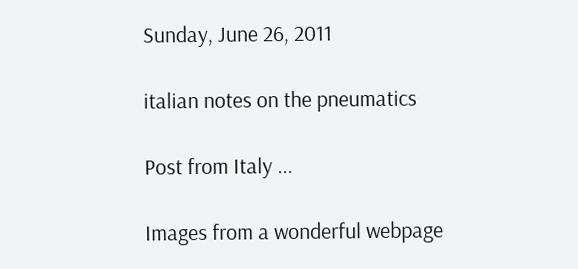Sunday, June 26, 2011

italian notes on the pneumatics

Post from Italy ...

Images from a wonderful webpage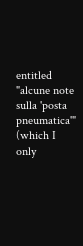entitled "alcune note sulla 'posta pneumatica'" (which I only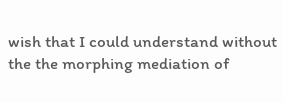wish that I could understand without the the morphing mediation of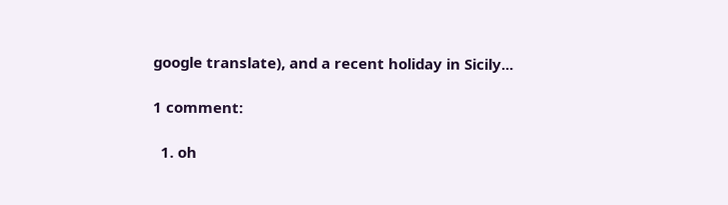google translate), and a recent holiday in Sicily...

1 comment:

  1. oh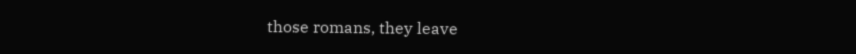those romans, they leave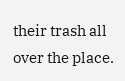their trash all over the place.